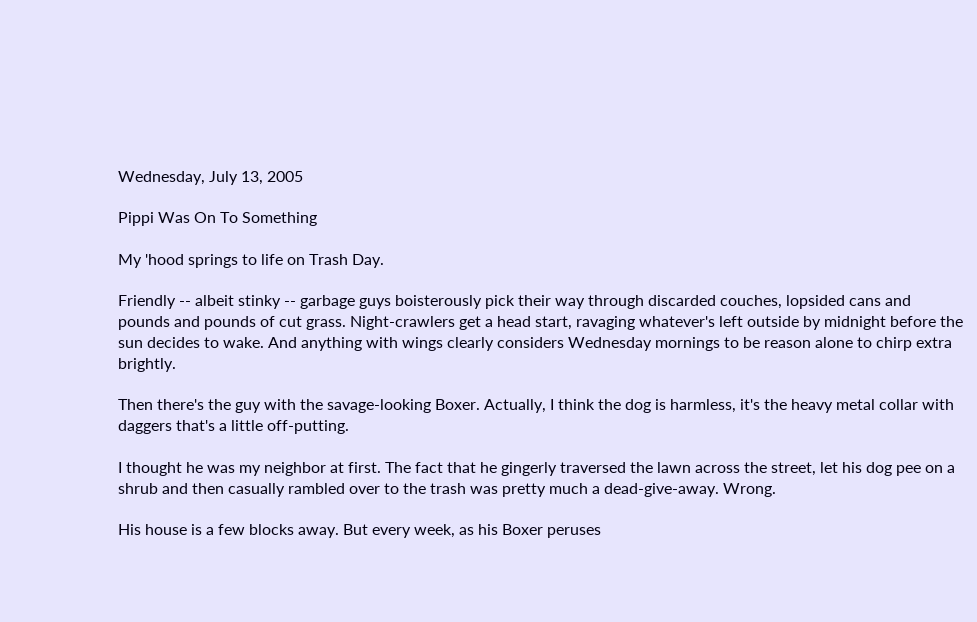Wednesday, July 13, 2005

Pippi Was On To Something

My 'hood springs to life on Trash Day.

Friendly -- albeit stinky -- garbage guys boisterously pick their way through discarded couches, lopsided cans and pounds and pounds of cut grass. Night-crawlers get a head start, ravaging whatever's left outside by midnight before the sun decides to wake. And anything with wings clearly considers Wednesday mornings to be reason alone to chirp extra brightly.

Then there's the guy with the savage-looking Boxer. Actually, I think the dog is harmless, it's the heavy metal collar with daggers that's a little off-putting.

I thought he was my neighbor at first. The fact that he gingerly traversed the lawn across the street, let his dog pee on a shrub and then casually rambled over to the trash was pretty much a dead-give-away. Wrong.

His house is a few blocks away. But every week, as his Boxer peruses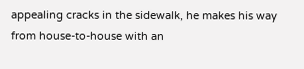appealing cracks in the sidewalk, he makes his way from house-to-house with an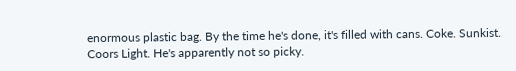enormous plastic bag. By the time he's done, it's filled with cans. Coke. Sunkist. Coors Light. He's apparently not so picky.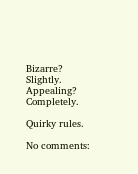Bizarre? Slightly. Appealing? Completely.

Quirky rules.

No comments: